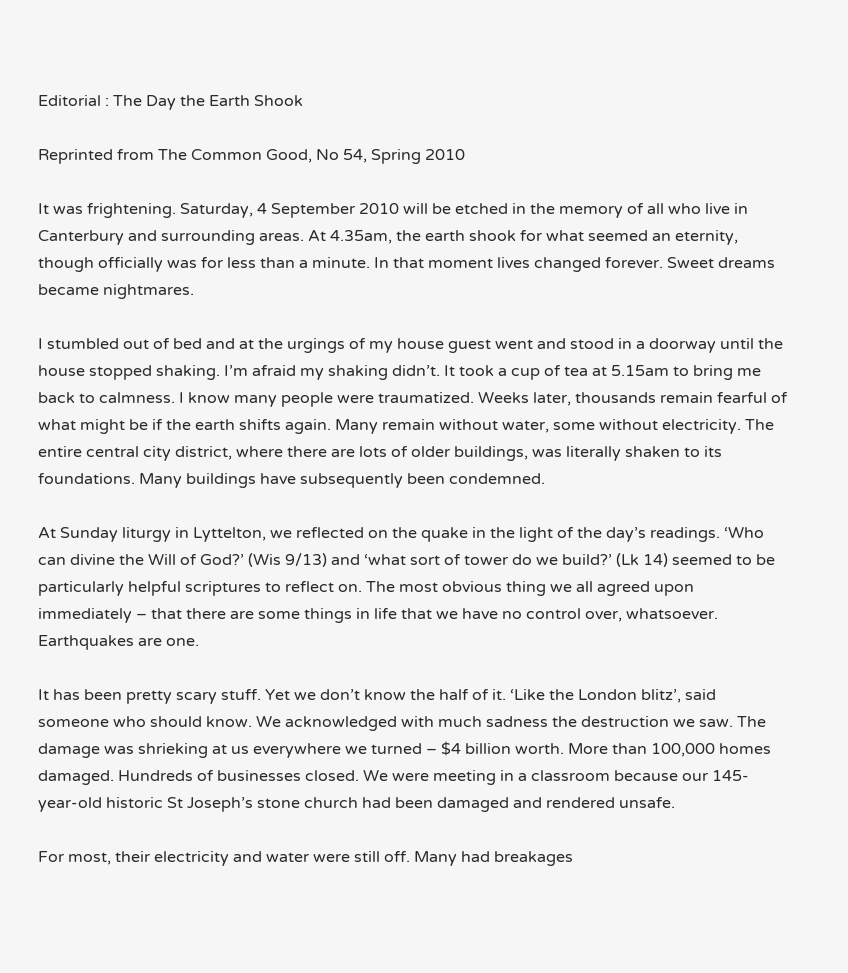Editorial : The Day the Earth Shook

Reprinted from The Common Good, No 54, Spring 2010

It was frightening. Saturday, 4 September 2010 will be etched in the memory of all who live in Canterbury and surrounding areas. At 4.35am, the earth shook for what seemed an eternity, though officially was for less than a minute. In that moment lives changed forever. Sweet dreams became nightmares.

I stumbled out of bed and at the urgings of my house guest went and stood in a doorway until the house stopped shaking. I’m afraid my shaking didn’t. It took a cup of tea at 5.15am to bring me back to calmness. I know many people were traumatized. Weeks later, thousands remain fearful of what might be if the earth shifts again. Many remain without water, some without electricity. The entire central city district, where there are lots of older buildings, was literally shaken to its foundations. Many buildings have subsequently been condemned.

At Sunday liturgy in Lyttelton, we reflected on the quake in the light of the day’s readings. ‘Who can divine the Will of God?’ (Wis 9/13) and ‘what sort of tower do we build?’ (Lk 14) seemed to be particularly helpful scriptures to reflect on. The most obvious thing we all agreed upon immediately – that there are some things in life that we have no control over, whatsoever. Earthquakes are one.

It has been pretty scary stuff. Yet we don’t know the half of it. ‘Like the London blitz’, said someone who should know. We acknowledged with much sadness the destruction we saw. The damage was shrieking at us everywhere we turned – $4 billion worth. More than 100,000 homes damaged. Hundreds of businesses closed. We were meeting in a classroom because our 145- year-old historic St Joseph’s stone church had been damaged and rendered unsafe.

For most, their electricity and water were still off. Many had breakages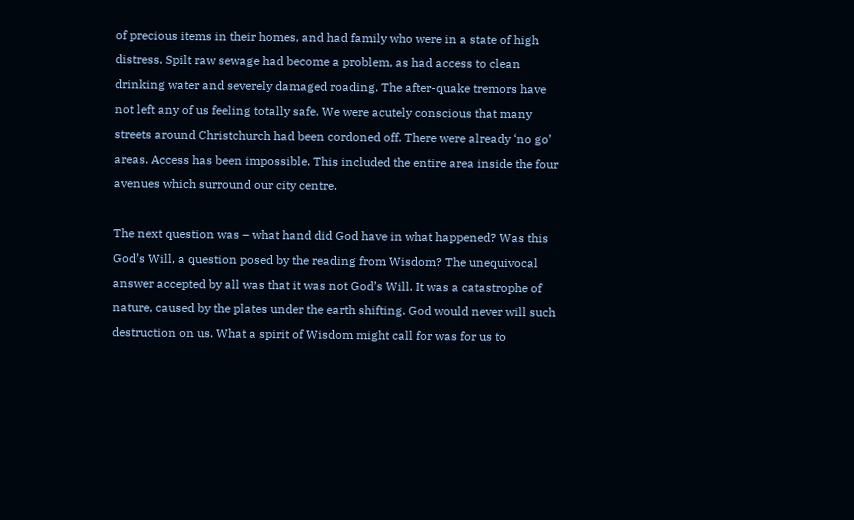of precious items in their homes, and had family who were in a state of high distress. Spilt raw sewage had become a problem, as had access to clean drinking water and severely damaged roading. The after-quake tremors have not left any of us feeling totally safe. We were acutely conscious that many streets around Christchurch had been cordoned off. There were already ‘no go’ areas. Access has been impossible. This included the entire area inside the four avenues which surround our city centre.

The next question was – what hand did God have in what happened? Was this God’s Will, a question posed by the reading from Wisdom? The unequivocal answer accepted by all was that it was not God’s Will. It was a catastrophe of nature, caused by the plates under the earth shifting. God would never will such destruction on us. What a spirit of Wisdom might call for was for us to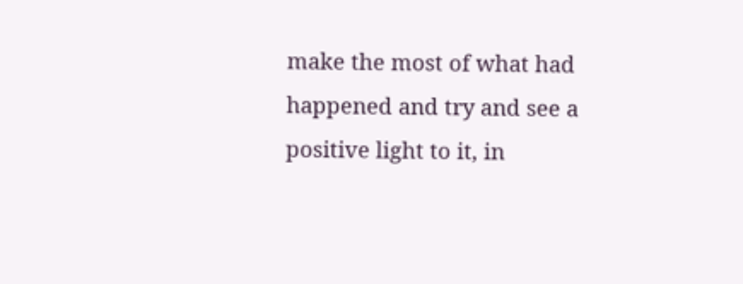make the most of what had happened and try and see a positive light to it, in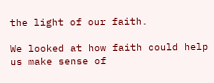the light of our faith.

We looked at how faith could help us make sense of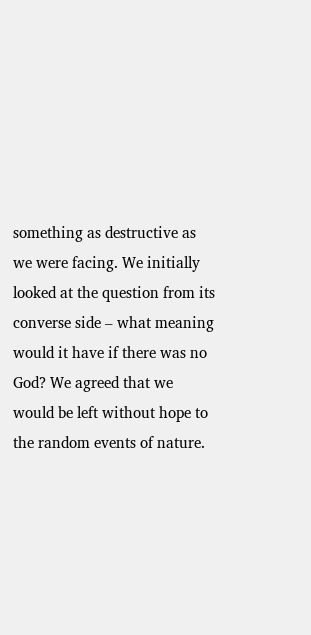something as destructive as we were facing. We initially looked at the question from its converse side – what meaning would it have if there was no God? We agreed that we would be left without hope to the random events of nature.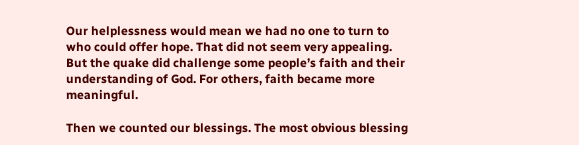Our helplessness would mean we had no one to turn to who could offer hope. That did not seem very appealing. But the quake did challenge some people’s faith and their understanding of God. For others, faith became more meaningful.

Then we counted our blessings. The most obvious blessing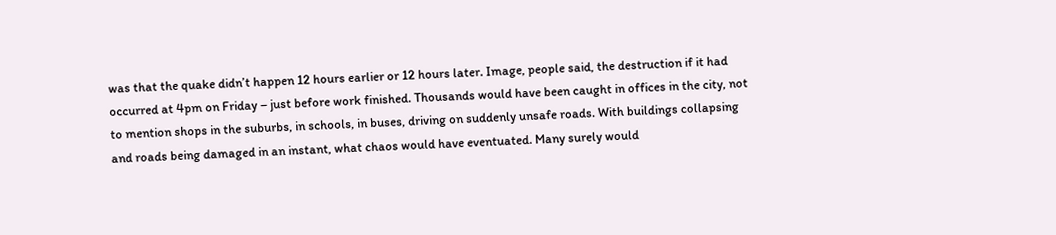was that the quake didn’t happen 12 hours earlier or 12 hours later. Image, people said, the destruction if it had occurred at 4pm on Friday – just before work finished. Thousands would have been caught in offices in the city, not to mention shops in the suburbs, in schools, in buses, driving on suddenly unsafe roads. With buildings collapsing and roads being damaged in an instant, what chaos would have eventuated. Many surely would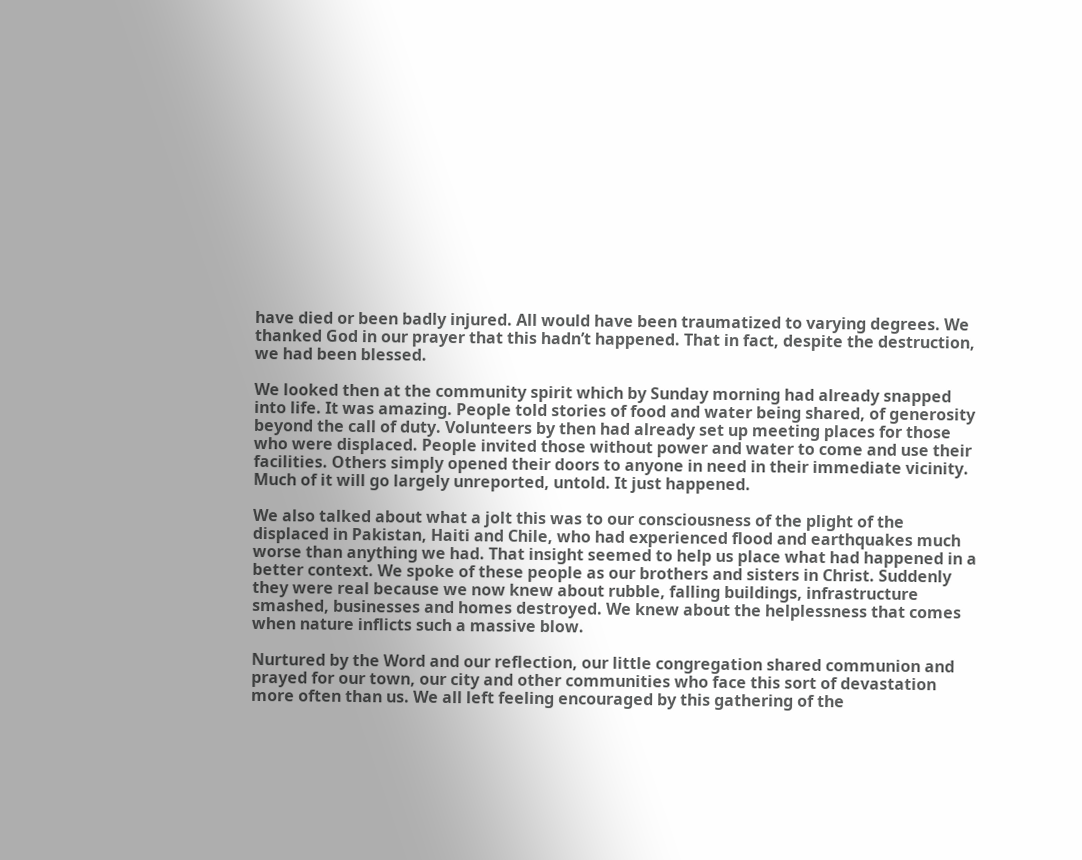have died or been badly injured. All would have been traumatized to varying degrees. We thanked God in our prayer that this hadn’t happened. That in fact, despite the destruction, we had been blessed.

We looked then at the community spirit which by Sunday morning had already snapped into life. It was amazing. People told stories of food and water being shared, of generosity beyond the call of duty. Volunteers by then had already set up meeting places for those who were displaced. People invited those without power and water to come and use their facilities. Others simply opened their doors to anyone in need in their immediate vicinity. Much of it will go largely unreported, untold. It just happened.

We also talked about what a jolt this was to our consciousness of the plight of the displaced in Pakistan, Haiti and Chile, who had experienced flood and earthquakes much worse than anything we had. That insight seemed to help us place what had happened in a better context. We spoke of these people as our brothers and sisters in Christ. Suddenly they were real because we now knew about rubble, falling buildings, infrastructure smashed, businesses and homes destroyed. We knew about the helplessness that comes when nature inflicts such a massive blow.

Nurtured by the Word and our reflection, our little congregation shared communion and prayed for our town, our city and other communities who face this sort of devastation more often than us. We all left feeling encouraged by this gathering of the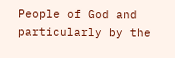People of God and particularly by the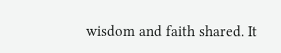wisdom and faith shared. It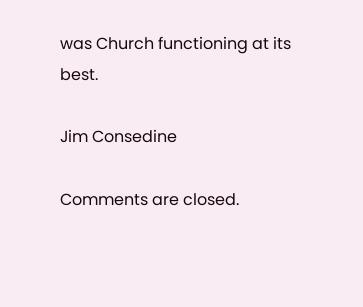was Church functioning at its best.

Jim Consedine

Comments are closed.